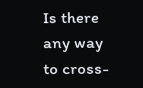Is there any way to cross-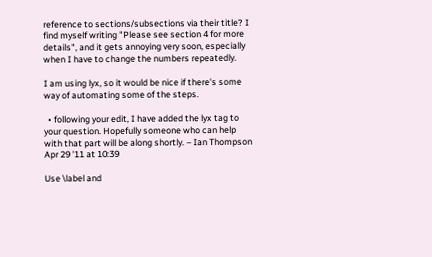reference to sections/subsections via their title? I find myself writing "Please see section 4 for more details", and it gets annoying very soon, especially when I have to change the numbers repeatedly.

I am using lyx, so it would be nice if there's some way of automating some of the steps.

  • following your edit, I have added the lyx tag to your question. Hopefully someone who can help with that part will be along shortly. – Ian Thompson Apr 29 '11 at 10:39

Use \label and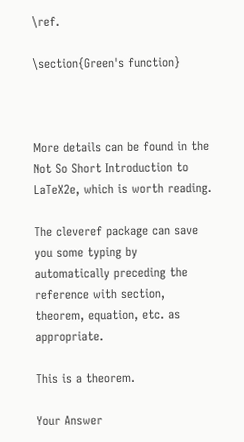\ref.

\section{Green's function}



More details can be found in the Not So Short Introduction to LaTeX2e, which is worth reading.

The cleveref package can save you some typing by automatically preceding the reference with section, theorem, equation, etc. as appropriate.

This is a theorem.

Your Answer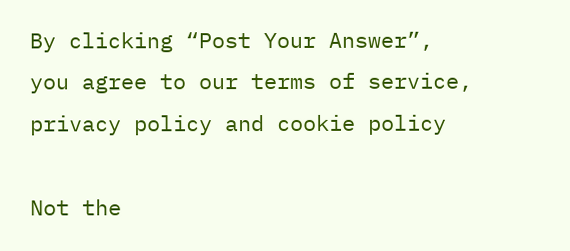By clicking “Post Your Answer”, you agree to our terms of service, privacy policy and cookie policy

Not the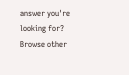answer you're looking for? Browse other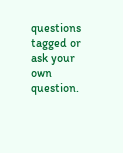questions tagged or ask your own question.